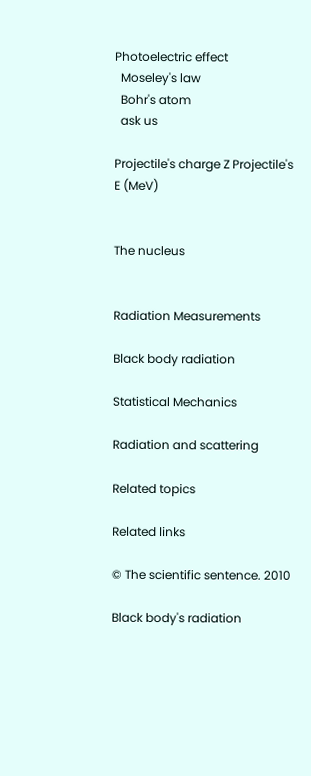Photoelectric effect
  Moseley's law
  Bohr's atom
  ask us

Projectile's charge Z Projectile's E (MeV)


The nucleus


Radiation Measurements

Black body radiation

Statistical Mechanics

Radiation and scattering

Related topics

Related links

© The scientific sentence. 2010

Black body's radiation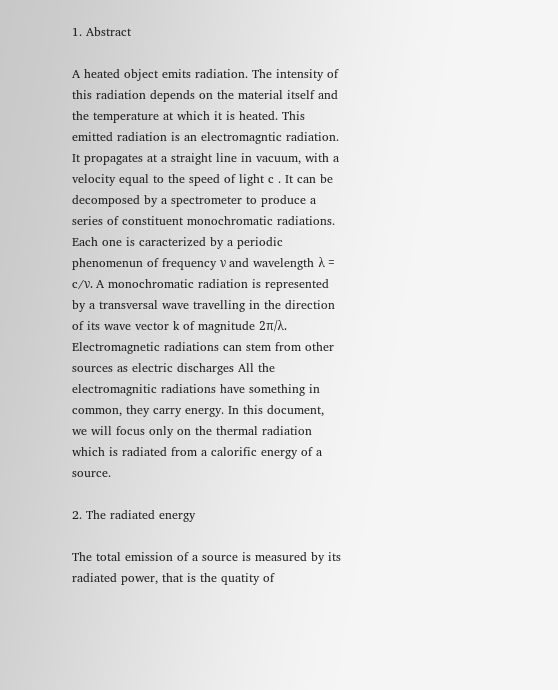1. Abstract

A heated object emits radiation. The intensity of this radiation depends on the material itself and the temperature at which it is heated. This emitted radiation is an electromagntic radiation. It propagates at a straight line in vacuum, with a velocity equal to the speed of light c . It can be decomposed by a spectrometer to produce a series of constituent monochromatic radiations. Each one is caracterized by a periodic phenomenun of frequency ν and wavelength λ = c/ν. A monochromatic radiation is represented by a transversal wave travelling in the direction of its wave vector k of magnitude 2π/λ. Electromagnetic radiations can stem from other sources as electric discharges All the electromagnitic radiations have something in common, they carry energy. In this document, we will focus only on the thermal radiation which is radiated from a calorific energy of a source.

2. The radiated energy

The total emission of a source is measured by its radiated power, that is the quatity of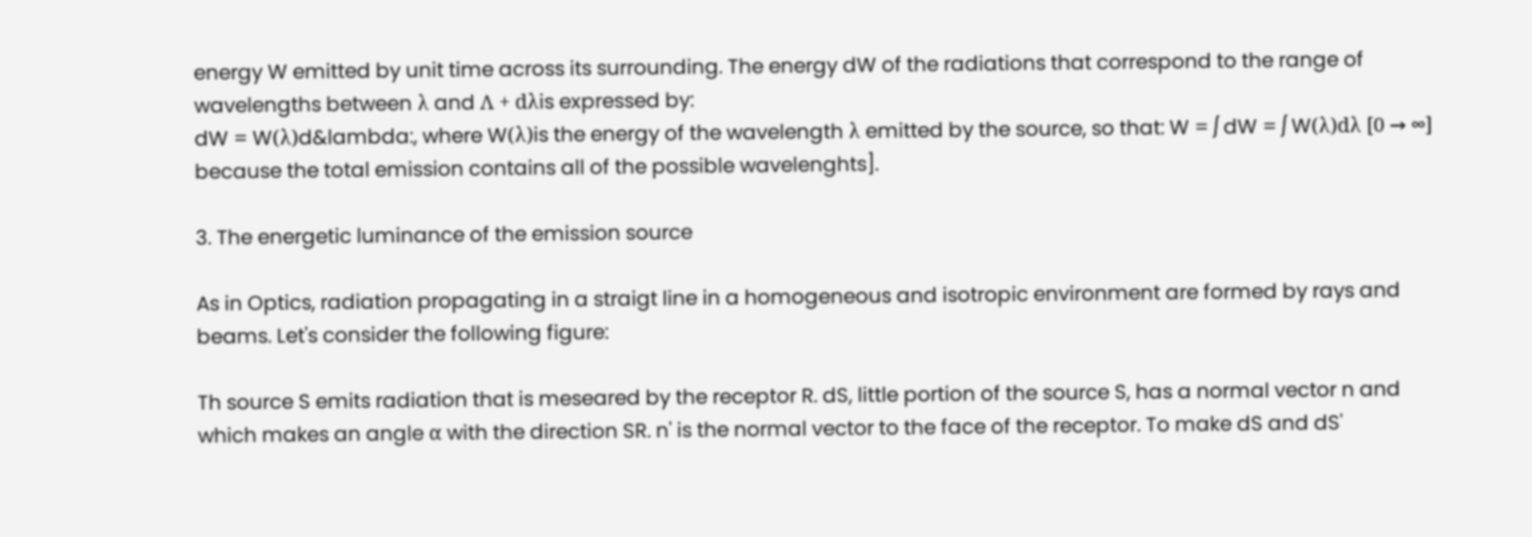energy W emitted by unit time across its surrounding. The energy dW of the radiations that correspond to the range of wavelengths between λ and Λ + dλis expressed by:
dW = W(λ)d&lambda:, where W(λ)is the energy of the wavelength λ emitted by the source, so that: W = ∫ dW = ∫ W(λ)dλ [0 → ∞] because the total emission contains all of the possible wavelenghts].

3. The energetic luminance of the emission source

As in Optics, radiation propagating in a straigt line in a homogeneous and isotropic environment are formed by rays and beams. Let's consider the following figure:

Th source S emits radiation that is meseared by the receptor R. dS, little portion of the source S, has a normal vector n and which makes an angle α with the direction SR. n' is the normal vector to the face of the receptor. To make dS and dS'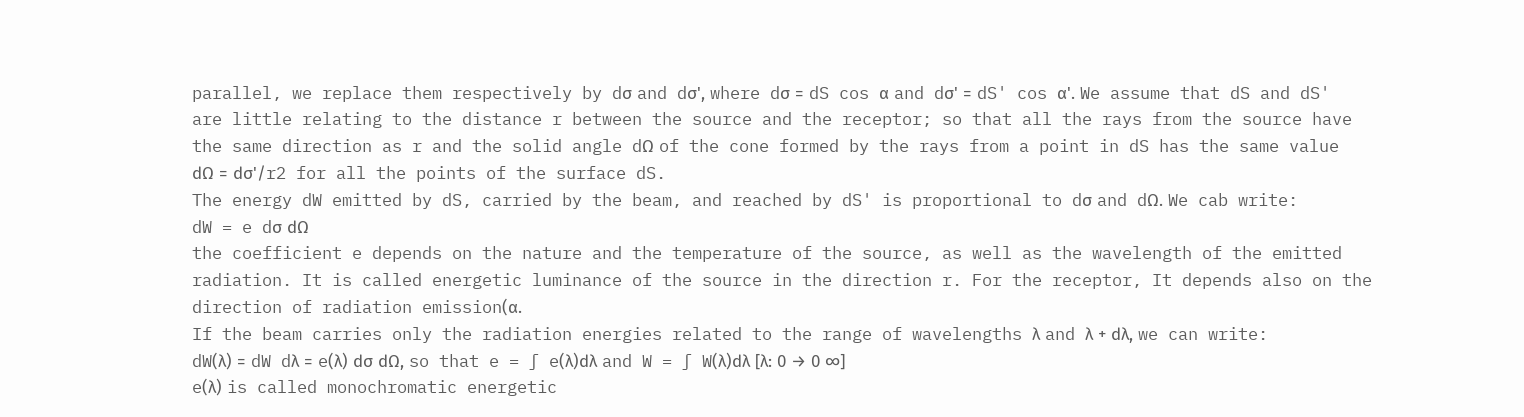parallel, we replace them respectively by dσ and dσ', where dσ = dS cos α and dσ' = dS' cos α'. We assume that dS and dS' are little relating to the distance r between the source and the receptor; so that all the rays from the source have the same direction as r and the solid angle dΩ of the cone formed by the rays from a point in dS has the same value dΩ = dσ'/r2 for all the points of the surface dS.
The energy dW emitted by dS, carried by the beam, and reached by dS' is proportional to dσ and dΩ. We cab write:
dW = e dσ dΩ
the coefficient e depends on the nature and the temperature of the source, as well as the wavelength of the emitted radiation. It is called energetic luminance of the source in the direction r. For the receptor, It depends also on the direction of radiation emission(α.
If the beam carries only the radiation energies related to the range of wavelengths λ and λ + dλ, we can write:
dW(λ) = dW dλ = e(λ) dσ dΩ, so that e = ∫ e(λ)dλ and W = ∫ W(λ)dλ [λ: 0 → 0 ∞]
e(λ) is called monochromatic energetic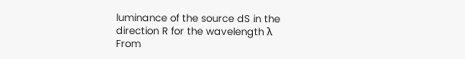luminance of the source dS in the direction R for the wavelength λ
From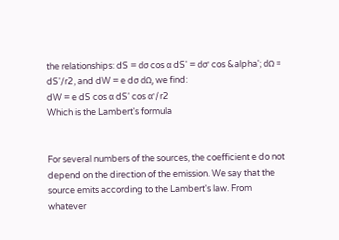the relationships: dS = dσ cos α dS' = dσ' cos &alpha'; dΩ = dS'/r2, and dW = e dσ dΩ, we find:
dW = e dS cos α dS' cos α'/r2
Which is the Lambert's formula


For several numbers of the sources, the coefficient e do not depend on the direction of the emission. We say that the source emits according to the Lambert's law. From whatever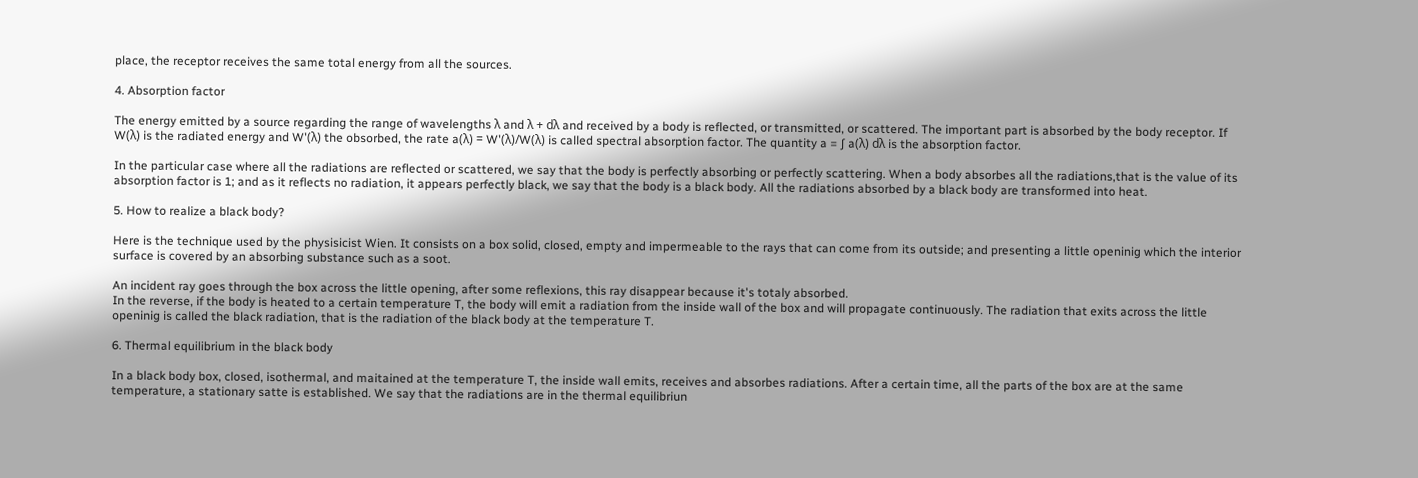place, the receptor receives the same total energy from all the sources.

4. Absorption factor

The energy emitted by a source regarding the range of wavelengths λ and λ + dλ and received by a body is reflected, or transmitted, or scattered. The important part is absorbed by the body receptor. If W(λ) is the radiated energy and W'(λ) the obsorbed, the rate a(λ) = W'(λ)/W(λ) is called spectral absorption factor. The quantity a = ∫ a(λ) dλ is the absorption factor.

In the particular case where all the radiations are reflected or scattered, we say that the body is perfectly absorbing or perfectly scattering. When a body absorbes all the radiations,that is the value of its absorption factor is 1; and as it reflects no radiation, it appears perfectly black, we say that the body is a black body. All the radiations absorbed by a black body are transformed into heat.

5. How to realize a black body?

Here is the technique used by the physisicist Wien. It consists on a box solid, closed, empty and impermeable to the rays that can come from its outside; and presenting a little openinig which the interior surface is covered by an absorbing substance such as a soot.

An incident ray goes through the box across the little opening, after some reflexions, this ray disappear because it's totaly absorbed.
In the reverse, if the body is heated to a certain temperature T, the body will emit a radiation from the inside wall of the box and will propagate continuously. The radiation that exits across the little openinig is called the black radiation, that is the radiation of the black body at the temperature T.

6. Thermal equilibrium in the black body

In a black body box, closed, isothermal, and maitained at the temperature T, the inside wall emits, receives and absorbes radiations. After a certain time, all the parts of the box are at the same temperature, a stationary satte is established. We say that the radiations are in the thermal equilibriun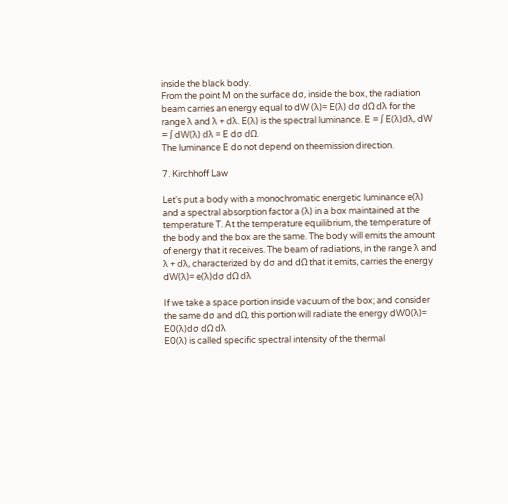inside the black body.
From the point M on the surface dσ, inside the box, the radiation beam carries an energy equal to dW (λ)= E(λ) dσ dΩ dλ for the range λ and λ + dλ. E(λ) is the spectral luminance. E = ∫ E(λ)dλ, dW = ∫ dW(λ) dλ = E dσ dΩ.
The luminance E do not depend on theemission direction.

7. Kirchhoff Law

Let's put a body with a monochromatic energetic luminance e(λ) and a spectral absorption factor a (λ) in a box maintained at the temperature T. At the temperature equilibrium, the temperature of the body and the box are the same. The body will emits the amount of energy that it receives. The beam of radiations, in the range λ and λ + dλ, characterized by dσ and dΩ that it emits, carries the energy dW(λ)= e(λ)dσ dΩ dλ

If we take a space portion inside vacuum of the box; and consider the same dσ and dΩ, this portion will radiate the energy dW0(λ)= E0(λ)dσ dΩ dλ
E0(λ) is called specific spectral intensity of the thermal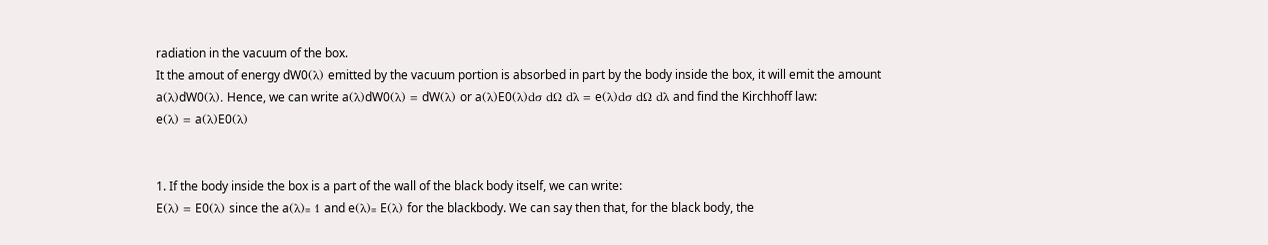radiation in the vacuum of the box.
It the amout of energy dW0(λ) emitted by the vacuum portion is absorbed in part by the body inside the box, it will emit the amount a(λ)dW0(λ). Hence, we can write a(λ)dW0(λ) = dW(λ) or a(λ)E0(λ)dσ dΩ dλ = e(λ)dσ dΩ dλ and find the Kirchhoff law:
e(λ) = a(λ)E0(λ)


1. If the body inside the box is a part of the wall of the black body itself, we can write:
E(λ) = E0(λ) since the a(λ)≡ 1 and e(λ)≡ E(λ) for the blackbody. We can say then that, for the black body, the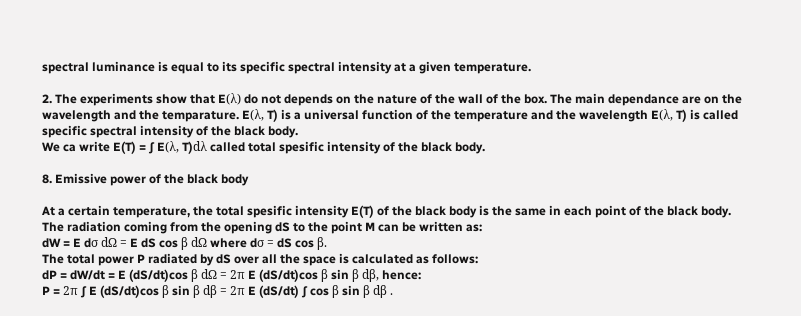spectral luminance is equal to its specific spectral intensity at a given temperature.

2. The experiments show that E(λ) do not depends on the nature of the wall of the box. The main dependance are on the wavelength and the temparature. E(λ, T) is a universal function of the temperature and the wavelength E(λ, T) is called specific spectral intensity of the black body.
We ca write E(T) = ∫ E(λ, T)dλ called total spesific intensity of the black body.

8. Emissive power of the black body

At a certain temperature, the total spesific intensity E(T) of the black body is the same in each point of the black body.
The radiation coming from the opening dS to the point M can be written as:
dW = E dσ dΩ = E dS cos β dΩ where dσ = dS cos β.
The total power P radiated by dS over all the space is calculated as follows:
dP = dW/dt = E (dS/dt)cos β dΩ = 2π E (dS/dt)cos β sin β dβ, hence:
P = 2π ∫ E (dS/dt)cos β sin β dβ = 2π E (dS/dt) ∫ cos β sin β dβ .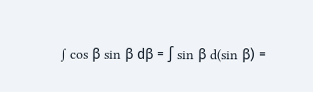∫ cos β sin β dβ = ∫ sin β d(sin β) =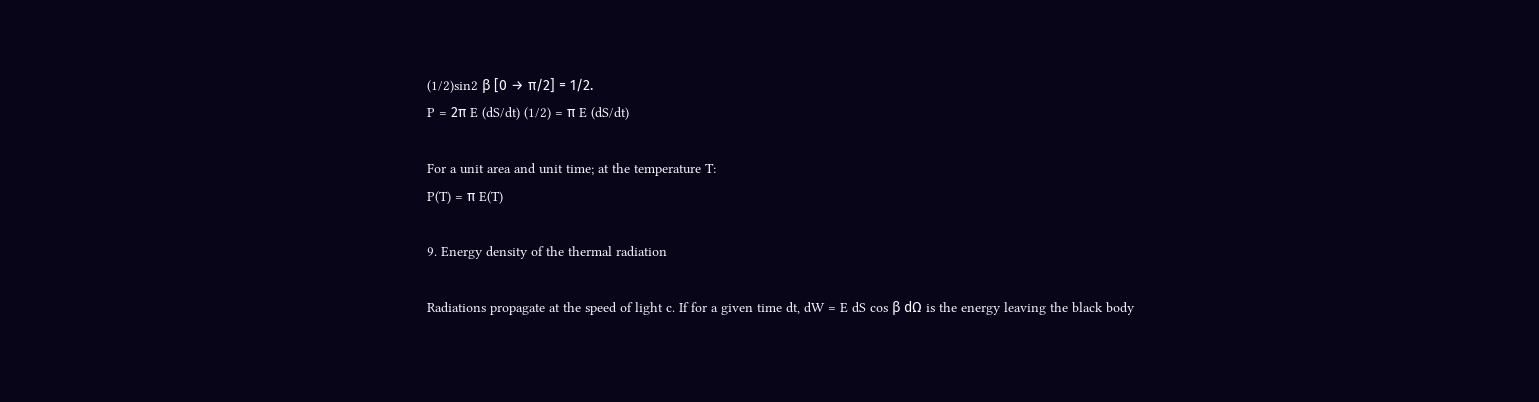(1/2)sin2 β [0 → π/2] = 1/2.
P = 2π E (dS/dt) (1/2) = π E (dS/dt)

For a unit area and unit time; at the temperature T:
P(T) = π E(T)

9. Energy density of the thermal radiation

Radiations propagate at the speed of light c. If for a given time dt, dW = E dS cos β dΩ is the energy leaving the black body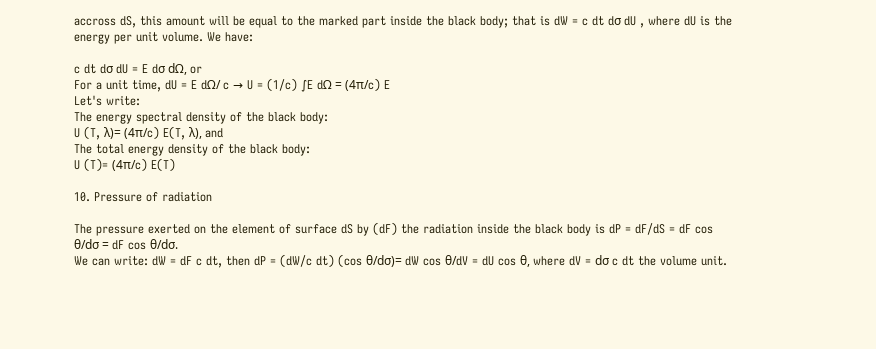accross dS, this amount will be equal to the marked part inside the black body; that is dW = c dt dσ dU , where dU is the energy per unit volume. We have:

c dt dσ dU = E dσ dΩ, or
For a unit time, dU = E dΩ/ c → U = (1/c) ∫E dΩ = (4π/c) E
Let's write:
The energy spectral density of the black body:
U (T, λ)= (4π/c) E(T, λ), and
The total energy density of the black body:
U (T)= (4π/c) E(T)

10. Pressure of radiation

The pressure exerted on the element of surface dS by (dF) the radiation inside the black body is dP = dF/dS = dF cos θ/dσ = dF cos θ/dσ.
We can write: dW = dF c dt, then dP = (dW/c dt) (cos θ/dσ)= dW cos θ/dV = dU cos θ, where dV = dσ c dt the volume unit.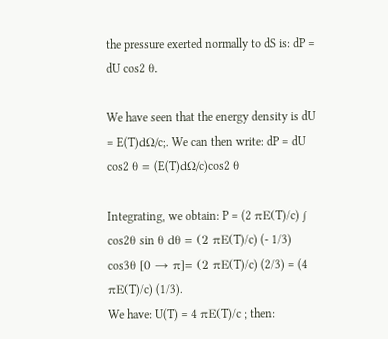the pressure exerted normally to dS is: dP = dU cos2 θ.

We have seen that the energy density is dU = E(T)dΩ/c;. We can then write: dP = dU cos2 θ = (E(T)dΩ/c)cos2 θ

Integrating, we obtain: P = (2 πE(T)/c) ∫ cos2θ sin θ dθ = (2 πE(T)/c) (- 1/3) cos3θ [0 → π]= (2 πE(T)/c) (2/3) = (4 πE(T)/c) (1/3).
We have: U(T) = 4 πE(T)/c ; then: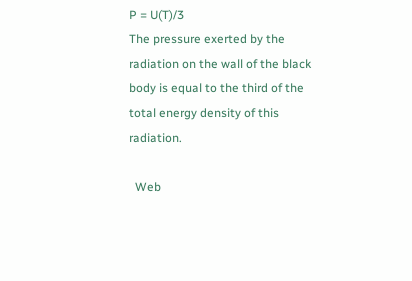P = U(T)/3
The pressure exerted by the radiation on the wall of the black body is equal to the third of the total energy density of this radiation.

  Web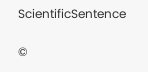ScientificSentence

©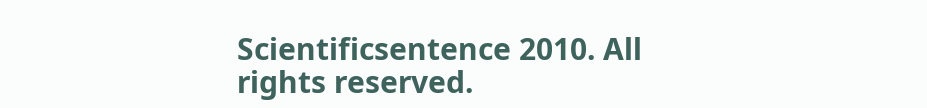Scientificsentence 2010. All rights reserved.